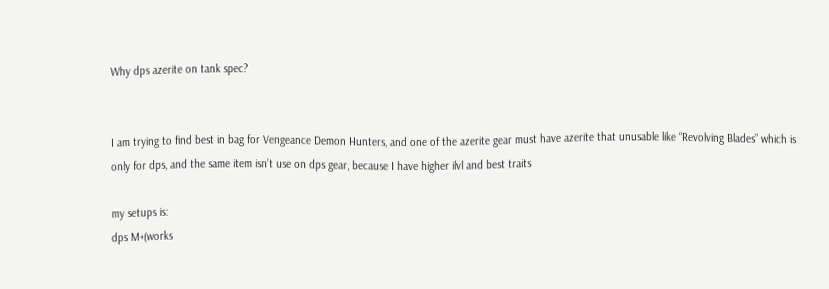Why dps azerite on tank spec?


I am trying to find best in bag for Vengeance Demon Hunters, and one of the azerite gear must have azerite that unusable like “Revolving Blades” which is only for dps, and the same item isn’t use on dps gear, because I have higher ilvl and best traits

my setups is:
dps M+(works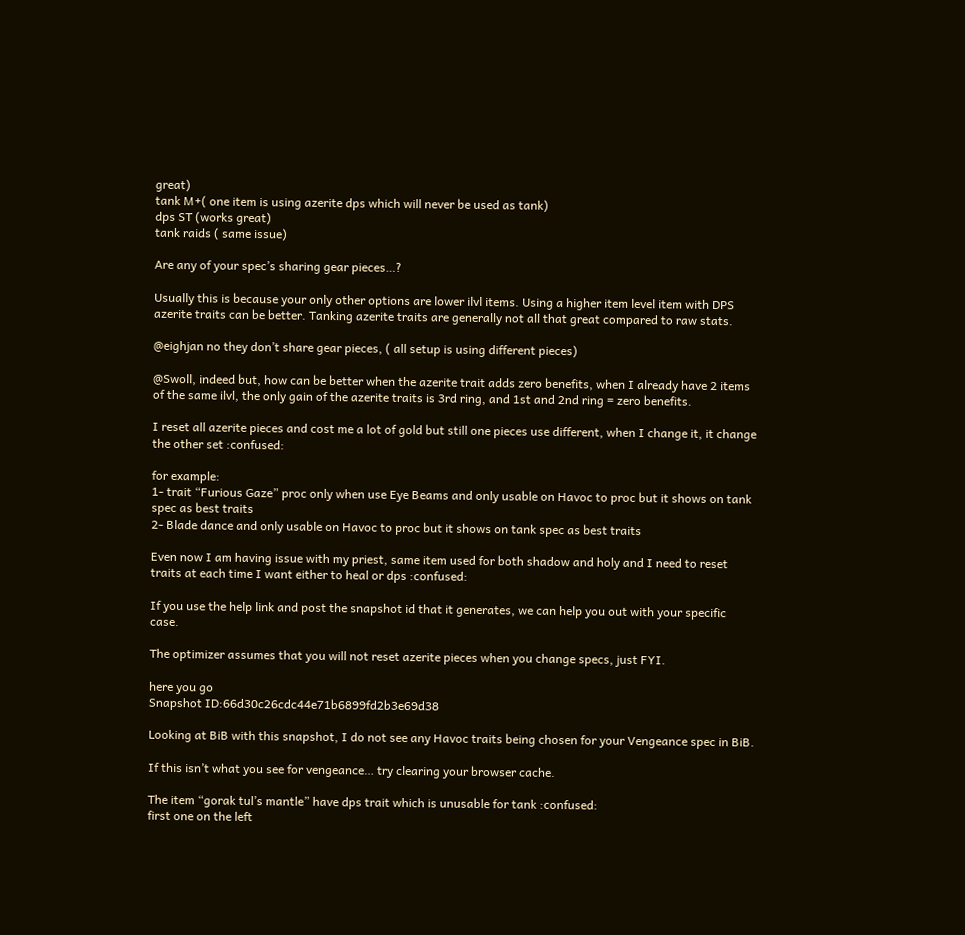great)
tank M+( one item is using azerite dps which will never be used as tank)
dps ST (works great)
tank raids ( same issue)

Are any of your spec’s sharing gear pieces…?

Usually this is because your only other options are lower ilvl items. Using a higher item level item with DPS azerite traits can be better. Tanking azerite traits are generally not all that great compared to raw stats.

@eighjan no they don’t share gear pieces, ( all setup is using different pieces)

@Swoll, indeed but, how can be better when the azerite trait adds zero benefits, when I already have 2 items of the same ilvl, the only gain of the azerite traits is 3rd ring, and 1st and 2nd ring = zero benefits.

I reset all azerite pieces and cost me a lot of gold but still one pieces use different, when I change it, it change the other set :confused:

for example:
1- trait “Furious Gaze” proc only when use Eye Beams and only usable on Havoc to proc but it shows on tank spec as best traits
2- Blade dance and only usable on Havoc to proc but it shows on tank spec as best traits

Even now I am having issue with my priest, same item used for both shadow and holy and I need to reset traits at each time I want either to heal or dps :confused:

If you use the help link and post the snapshot id that it generates, we can help you out with your specific case.

The optimizer assumes that you will not reset azerite pieces when you change specs, just FYI.

here you go
Snapshot ID:66d30c26cdc44e71b6899fd2b3e69d38

Looking at BiB with this snapshot, I do not see any Havoc traits being chosen for your Vengeance spec in BiB.

If this isn’t what you see for vengeance… try clearing your browser cache.

The item “gorak tul’s mantle” have dps trait which is unusable for tank :confused:
first one on the left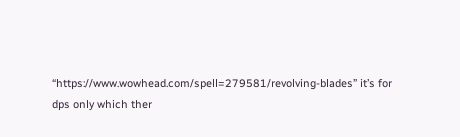“https://www.wowhead.com/spell=279581/revolving-blades” it’s for dps only which ther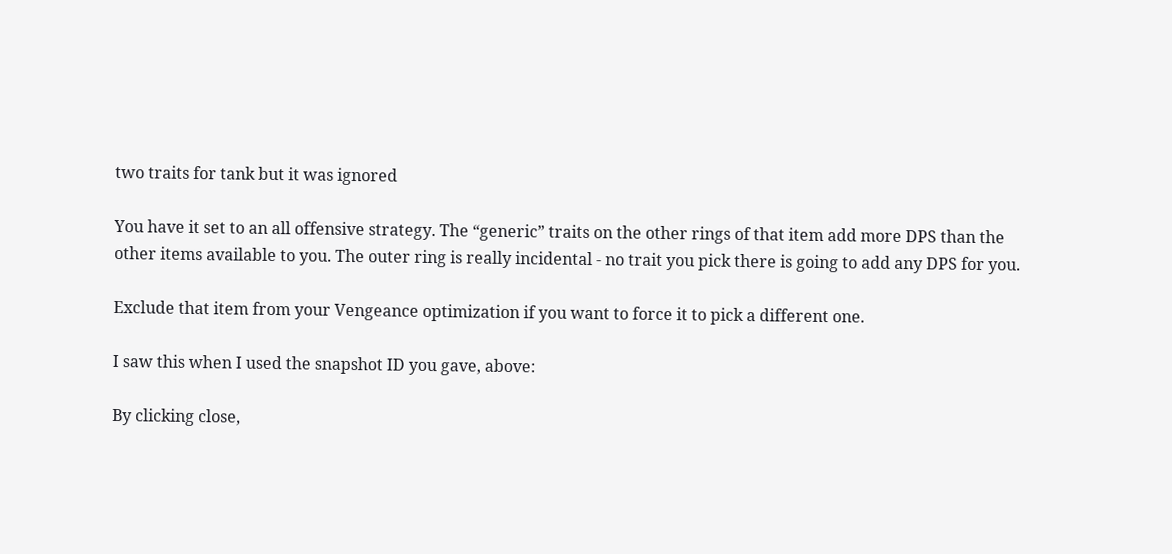two traits for tank but it was ignored

You have it set to an all offensive strategy. The “generic” traits on the other rings of that item add more DPS than the other items available to you. The outer ring is really incidental - no trait you pick there is going to add any DPS for you.

Exclude that item from your Vengeance optimization if you want to force it to pick a different one.

I saw this when I used the snapshot ID you gave, above:

By clicking close,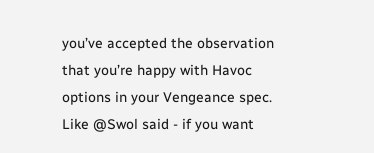you’ve accepted the observation that you’re happy with Havoc options in your Vengeance spec.
Like @Swol said - if you want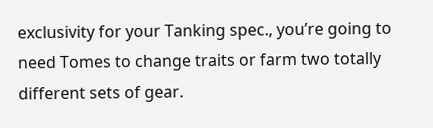exclusivity for your Tanking spec., you’re going to need Tomes to change traits or farm two totally different sets of gear.